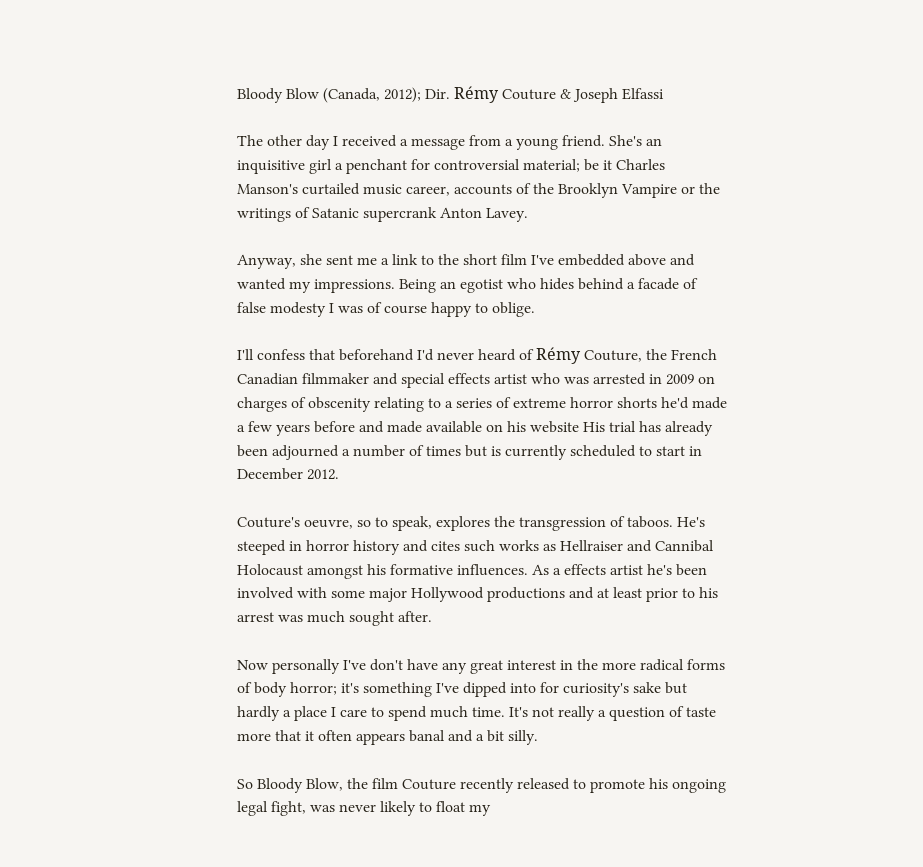Bloody Blow (Canada, 2012); Dir. Rémy Couture & Joseph Elfassi

The other day I received a message from a young friend. She's an inquisitive girl a penchant for controversial material; be it Charles Manson's curtailed music career, accounts of the Brooklyn Vampire or the writings of Satanic supercrank Anton Lavey.

Anyway, she sent me a link to the short film I've embedded above and wanted my impressions. Being an egotist who hides behind a facade of false modesty I was of course happy to oblige.

I'll confess that beforehand I'd never heard of Rémy Couture, the French Canadian filmmaker and special effects artist who was arrested in 2009 on charges of obscenity relating to a series of extreme horror shorts he'd made a few years before and made available on his website His trial has already been adjourned a number of times but is currently scheduled to start in December 2012.

Couture's oeuvre, so to speak, explores the transgression of taboos. He's steeped in horror history and cites such works as Hellraiser and Cannibal Holocaust amongst his formative influences. As a effects artist he's been involved with some major Hollywood productions and at least prior to his arrest was much sought after.

Now personally I've don't have any great interest in the more radical forms of body horror; it's something I've dipped into for curiosity's sake but hardly a place I care to spend much time. It's not really a question of taste more that it often appears banal and a bit silly.

So Bloody Blow, the film Couture recently released to promote his ongoing legal fight, was never likely to float my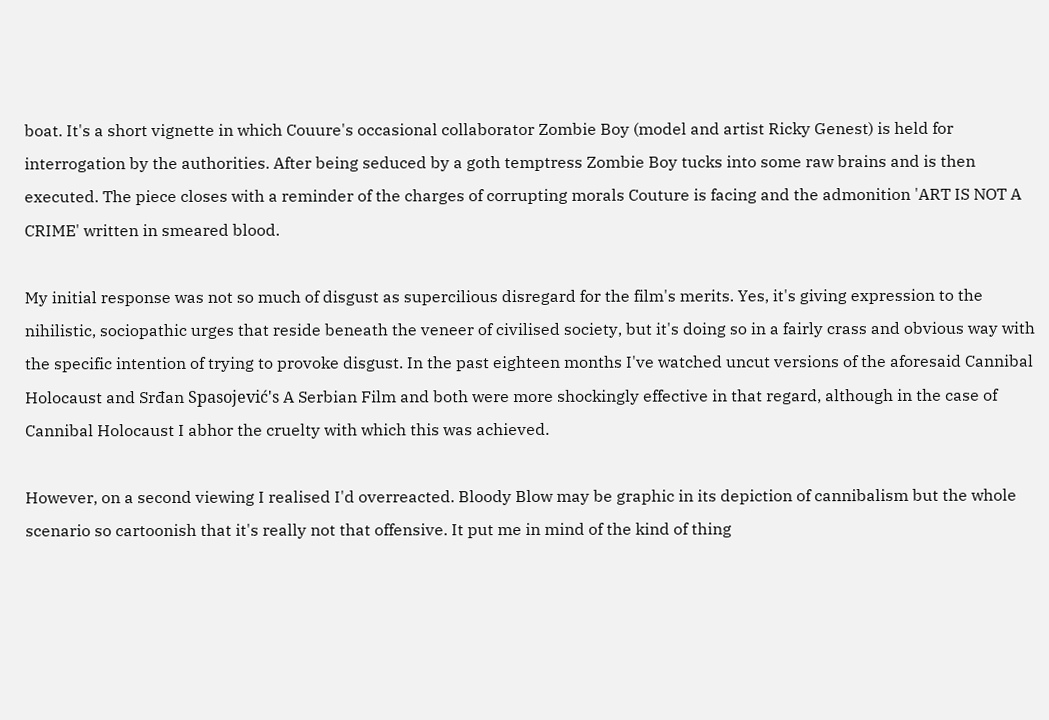boat. It's a short vignette in which Couure's occasional collaborator Zombie Boy (model and artist Ricky Genest) is held for interrogation by the authorities. After being seduced by a goth temptress Zombie Boy tucks into some raw brains and is then executed. The piece closes with a reminder of the charges of corrupting morals Couture is facing and the admonition 'ART IS NOT A CRIME' written in smeared blood.

My initial response was not so much of disgust as supercilious disregard for the film's merits. Yes, it's giving expression to the nihilistic, sociopathic urges that reside beneath the veneer of civilised society, but it's doing so in a fairly crass and obvious way with the specific intention of trying to provoke disgust. In the past eighteen months I've watched uncut versions of the aforesaid Cannibal Holocaust and Srđan Spasojević's A Serbian Film and both were more shockingly effective in that regard, although in the case of Cannibal Holocaust I abhor the cruelty with which this was achieved.

However, on a second viewing I realised I'd overreacted. Bloody Blow may be graphic in its depiction of cannibalism but the whole scenario so cartoonish that it's really not that offensive. It put me in mind of the kind of thing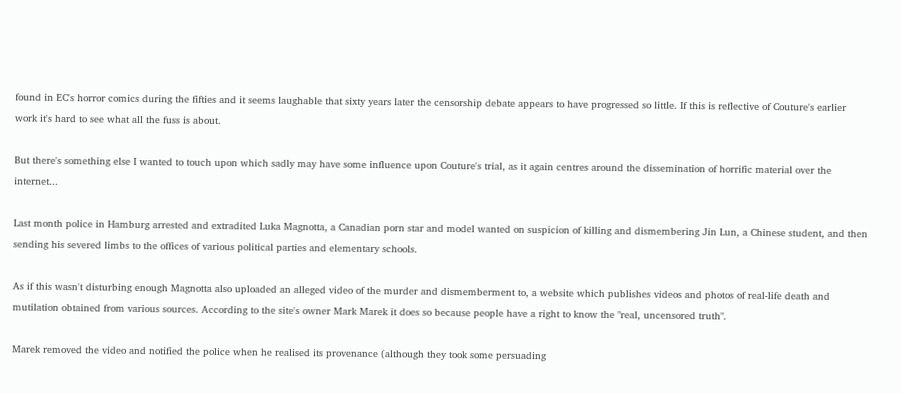found in EC's horror comics during the fifties and it seems laughable that sixty years later the censorship debate appears to have progressed so little. If this is reflective of Couture's earlier work it's hard to see what all the fuss is about.

But there's something else I wanted to touch upon which sadly may have some influence upon Couture's trial, as it again centres around the dissemination of horrific material over the internet...

Last month police in Hamburg arrested and extradited Luka Magnotta, a Canadian porn star and model wanted on suspicion of killing and dismembering Jin Lun, a Chinese student, and then sending his severed limbs to the offices of various political parties and elementary schools.

As if this wasn't disturbing enough Magnotta also uploaded an alleged video of the murder and dismemberment to, a website which publishes videos and photos of real-life death and mutilation obtained from various sources. According to the site's owner Mark Marek it does so because people have a right to know the "real, uncensored truth".

Marek removed the video and notified the police when he realised its provenance (although they took some persuading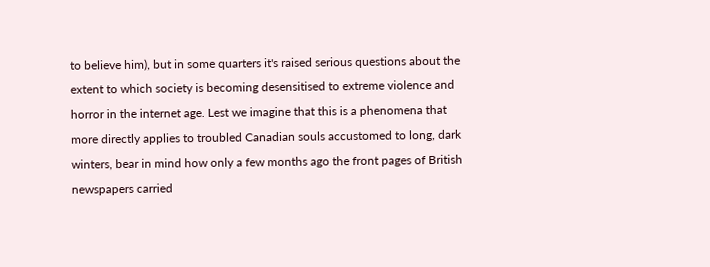to believe him), but in some quarters it's raised serious questions about the extent to which society is becoming desensitised to extreme violence and horror in the internet age. Lest we imagine that this is a phenomena that more directly applies to troubled Canadian souls accustomed to long, dark winters, bear in mind how only a few months ago the front pages of British newspapers carried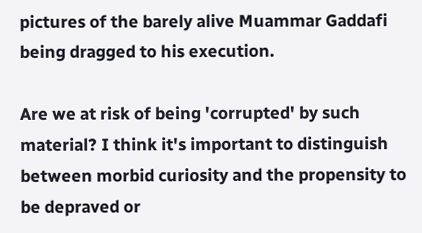pictures of the barely alive Muammar Gaddafi being dragged to his execution.

Are we at risk of being 'corrupted' by such material? I think it's important to distinguish between morbid curiosity and the propensity to be depraved or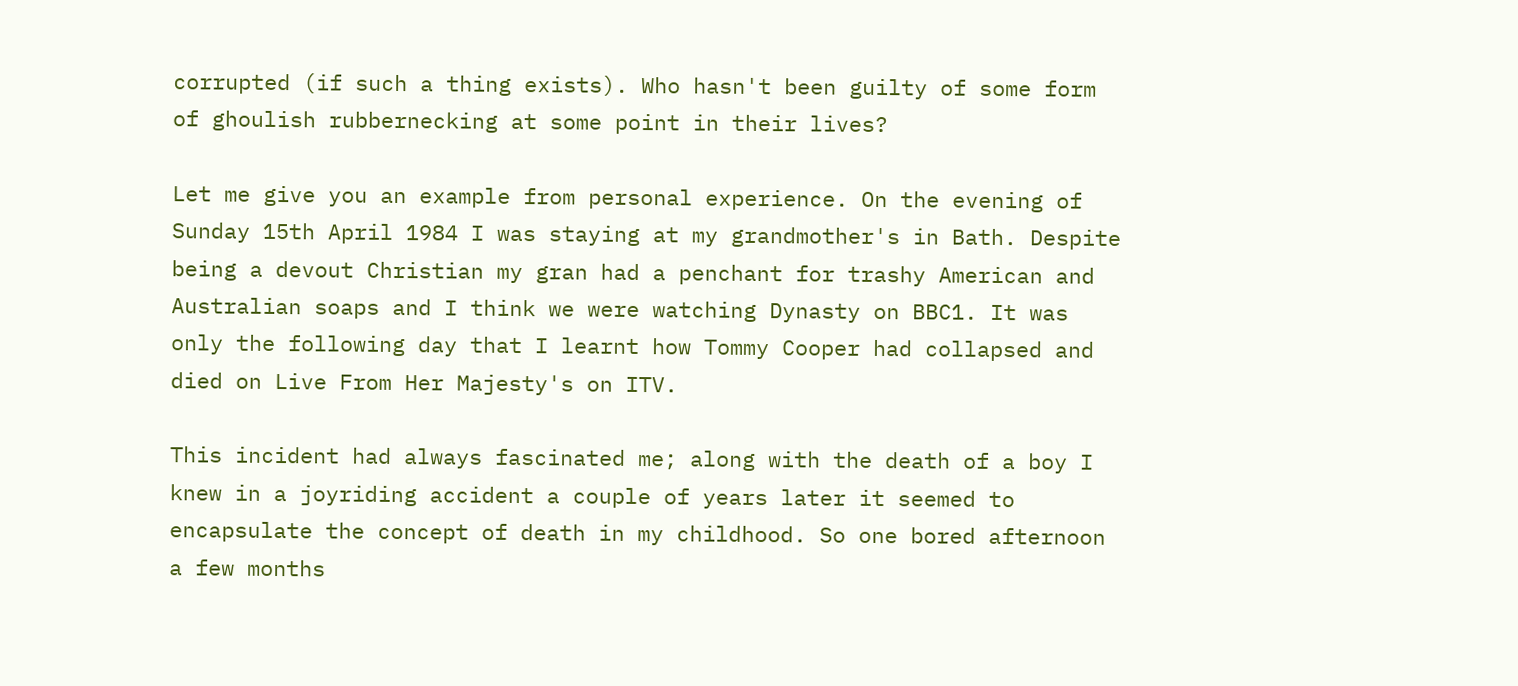corrupted (if such a thing exists). Who hasn't been guilty of some form of ghoulish rubbernecking at some point in their lives?

Let me give you an example from personal experience. On the evening of Sunday 15th April 1984 I was staying at my grandmother's in Bath. Despite being a devout Christian my gran had a penchant for trashy American and Australian soaps and I think we were watching Dynasty on BBC1. It was only the following day that I learnt how Tommy Cooper had collapsed and died on Live From Her Majesty's on ITV.

This incident had always fascinated me; along with the death of a boy I knew in a joyriding accident a couple of years later it seemed to encapsulate the concept of death in my childhood. So one bored afternoon a few months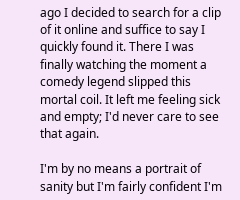ago I decided to search for a clip of it online and suffice to say I quickly found it. There I was finally watching the moment a comedy legend slipped this mortal coil. It left me feeling sick and empty; I'd never care to see that again.

I'm by no means a portrait of sanity but I'm fairly confident I'm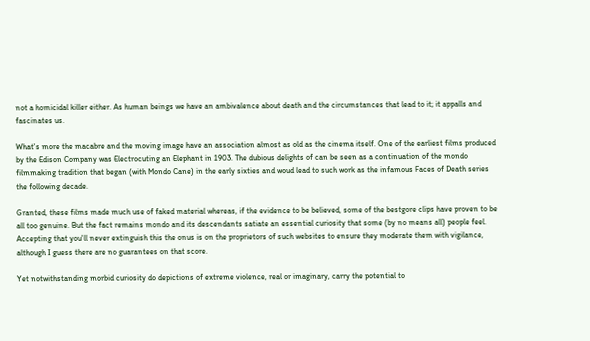not a homicidal killer either. As human beings we have an ambivalence about death and the circumstances that lead to it; it appalls and fascinates us.

What's more the macabre and the moving image have an association almost as old as the cinema itself. One of the earliest films produced by the Edison Company was Electrocuting an Elephant in 1903. The dubious delights of can be seen as a continuation of the mondo filmmaking tradition that began (with Mondo Cane) in the early sixties and woud lead to such work as the infamous Faces of Death series the following decade.

Granted, these films made much use of faked material whereas, if the evidence to be believed, some of the bestgore clips have proven to be all too genuine. But the fact remains mondo and its descendants satiate an essential curiosity that some (by no means all) people feel. Accepting that you'll never extinguish this the onus is on the proprietors of such websites to ensure they moderate them with vigilance, although I guess there are no guarantees on that score.

Yet notwithstanding morbid curiosity do depictions of extreme violence, real or imaginary, carry the potential to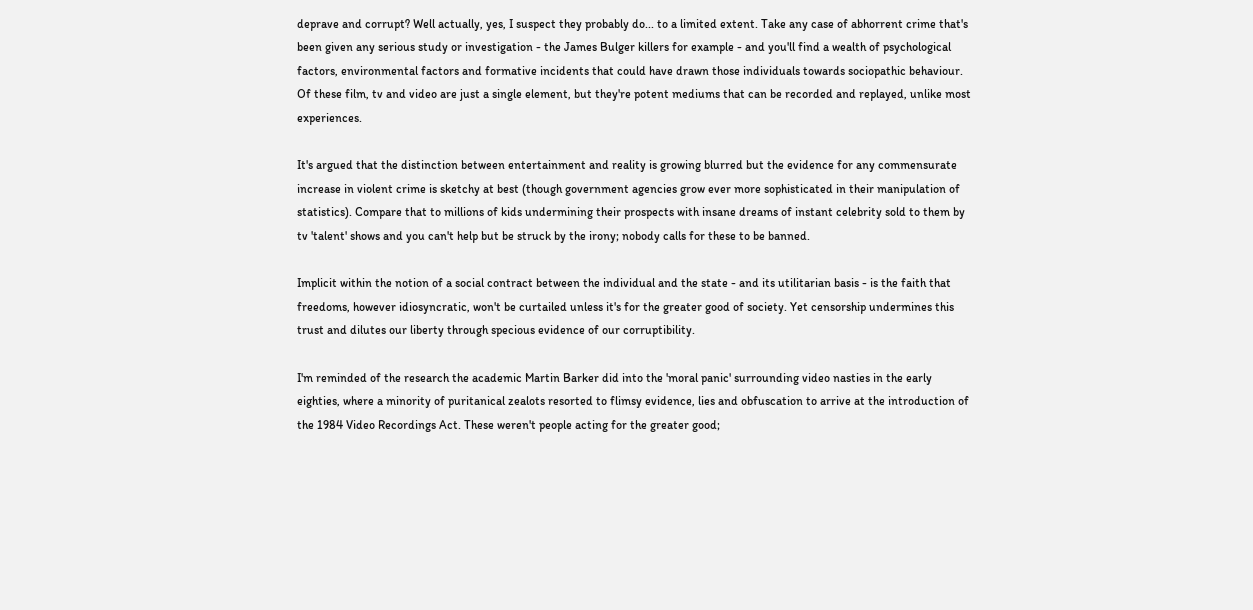deprave and corrupt? Well actually, yes, I suspect they probably do... to a limited extent. Take any case of abhorrent crime that's been given any serious study or investigation - the James Bulger killers for example - and you'll find a wealth of psychological factors, environmental factors and formative incidents that could have drawn those individuals towards sociopathic behaviour. Of these film, tv and video are just a single element, but they're potent mediums that can be recorded and replayed, unlike most experiences.

It's argued that the distinction between entertainment and reality is growing blurred but the evidence for any commensurate increase in violent crime is sketchy at best (though government agencies grow ever more sophisticated in their manipulation of statistics). Compare that to millions of kids undermining their prospects with insane dreams of instant celebrity sold to them by tv 'talent' shows and you can't help but be struck by the irony; nobody calls for these to be banned.

Implicit within the notion of a social contract between the individual and the state - and its utilitarian basis - is the faith that freedoms, however idiosyncratic, won't be curtailed unless it's for the greater good of society. Yet censorship undermines this trust and dilutes our liberty through specious evidence of our corruptibility.

I'm reminded of the research the academic Martin Barker did into the 'moral panic' surrounding video nasties in the early eighties, where a minority of puritanical zealots resorted to flimsy evidence, lies and obfuscation to arrive at the introduction of the 1984 Video Recordings Act. These weren't people acting for the greater good;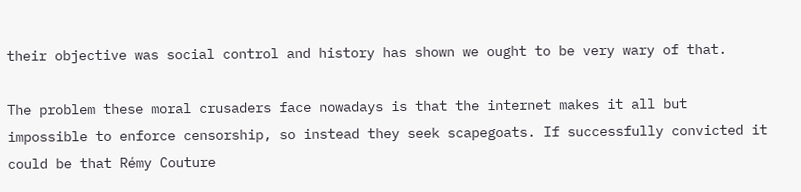their objective was social control and history has shown we ought to be very wary of that.

The problem these moral crusaders face nowadays is that the internet makes it all but impossible to enforce censorship, so instead they seek scapegoats. If successfully convicted it could be that Rémy Couture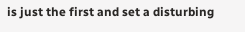is just the first and set a disturbing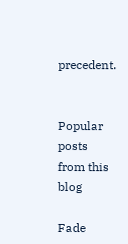precedent.


Popular posts from this blog

Fade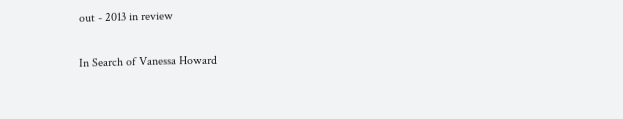out - 2013 in review

In Search of Vanessa Howard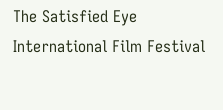The Satisfied Eye International Film Festival